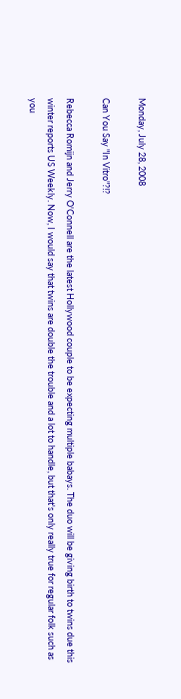Monday, July 28, 2008

Can You Say "In Vitro"?!?

Rebecca Romijn and Jerry O'Connell are the latest Hollywood couple to be expecting multiple babays. The duo will be giving birth to twins due this winter reports US Weekly. Now, I would say that twins are double the trouble and a lot to handle, but that's only really true for regular folk such as you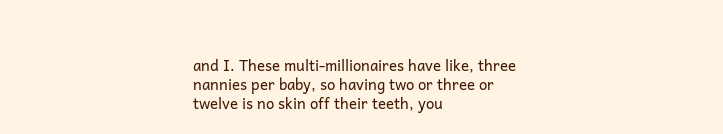and I. These multi-millionaires have like, three nannies per baby, so having two or three or twelve is no skin off their teeth, you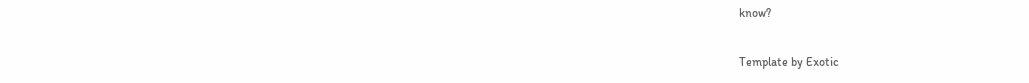know?


Template by Exotic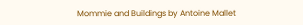Mommie and Buildings by Antoine Mallet